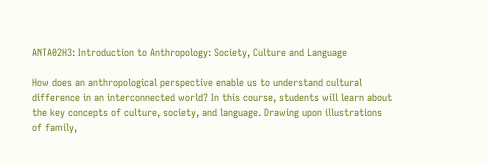ANTA02H3: Introduction to Anthropology: Society, Culture and Language

How does an anthropological perspective enable us to understand cultural difference in an interconnected world? In this course, students will learn about the key concepts of culture, society, and language. Drawing upon illustrations of family,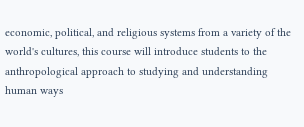economic, political, and religious systems from a variety of the world's cultures, this course will introduce students to the anthropological approach to studying and understanding human ways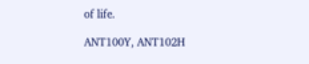of life.

ANT100Y, ANT102H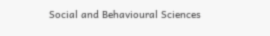Social and Behavioural Sciences